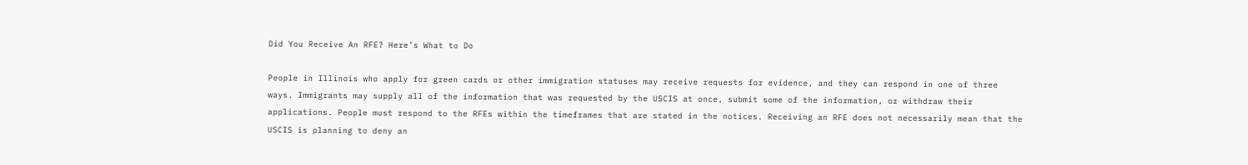Did You Receive An RFE? Here’s What to Do

People in Illinois who apply for green cards or other immigration statuses may receive requests for evidence, and they can respond in one of three ways. Immigrants may supply all of the information that was requested by the USCIS at once, submit some of the information, or withdraw their applications. People must respond to the RFEs within the timeframes that are stated in the notices. Receiving an RFE does not necessarily mean that the USCIS is planning to deny an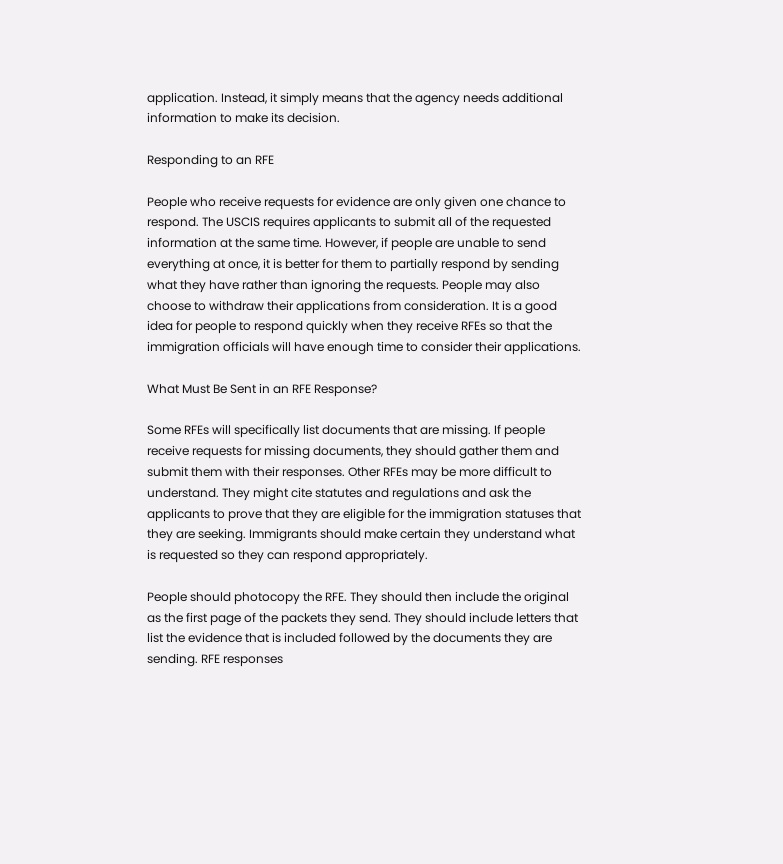application. Instead, it simply means that the agency needs additional information to make its decision.

Responding to an RFE

People who receive requests for evidence are only given one chance to respond. The USCIS requires applicants to submit all of the requested information at the same time. However, if people are unable to send everything at once, it is better for them to partially respond by sending what they have rather than ignoring the requests. People may also choose to withdraw their applications from consideration. It is a good idea for people to respond quickly when they receive RFEs so that the immigration officials will have enough time to consider their applications.

What Must Be Sent in an RFE Response?

Some RFEs will specifically list documents that are missing. If people receive requests for missing documents, they should gather them and submit them with their responses. Other RFEs may be more difficult to understand. They might cite statutes and regulations and ask the applicants to prove that they are eligible for the immigration statuses that they are seeking. Immigrants should make certain they understand what is requested so they can respond appropriately.

People should photocopy the RFE. They should then include the original as the first page of the packets they send. They should include letters that list the evidence that is included followed by the documents they are sending. RFE responses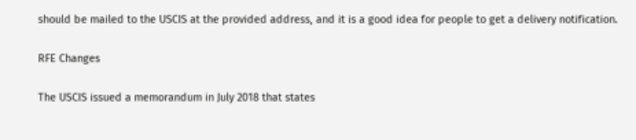should be mailed to the USCIS at the provided address, and it is a good idea for people to get a delivery notification.

RFE Changes

The USCIS issued a memorandum in July 2018 that states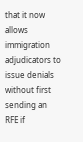that it now allows immigration adjudicators to issue denials without first sending an RFE if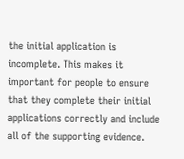the initial application is incomplete. This makes it important for people to ensure that they complete their initial applications correctly and include all of the supporting evidence.